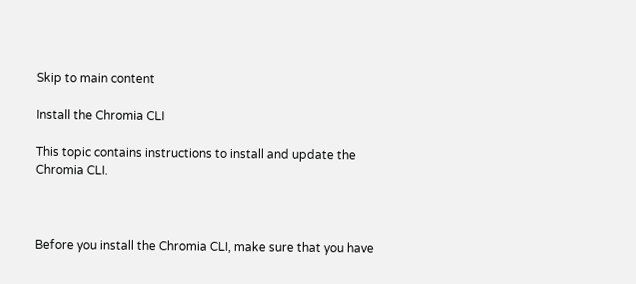Skip to main content

Install the Chromia CLI

This topic contains instructions to install and update the Chromia CLI.



Before you install the Chromia CLI, make sure that you have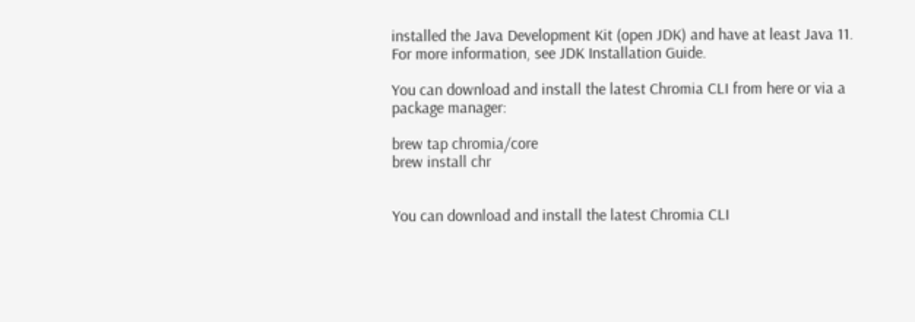installed the Java Development Kit (open JDK) and have at least Java 11. For more information, see JDK Installation Guide.

You can download and install the latest Chromia CLI from here or via a package manager:

brew tap chromia/core
brew install chr


You can download and install the latest Chromia CLI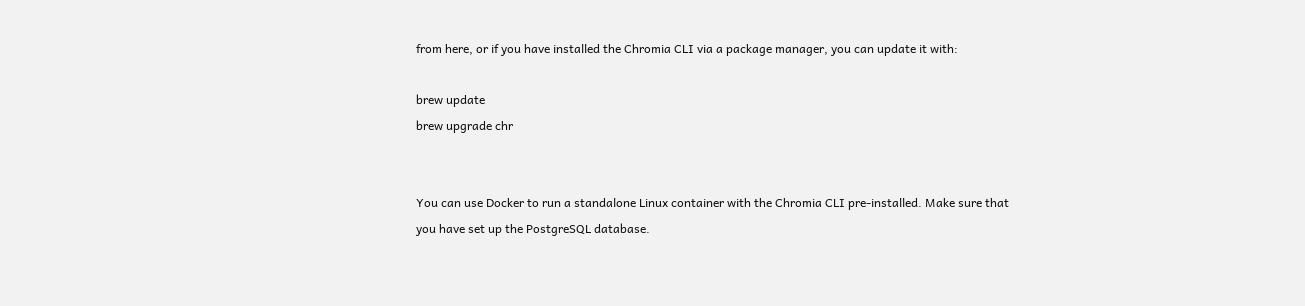from here, or if you have installed the Chromia CLI via a package manager, you can update it with:

brew update
brew upgrade chr


You can use Docker to run a standalone Linux container with the Chromia CLI pre-installed. Make sure that you have set up the PostgreSQL database.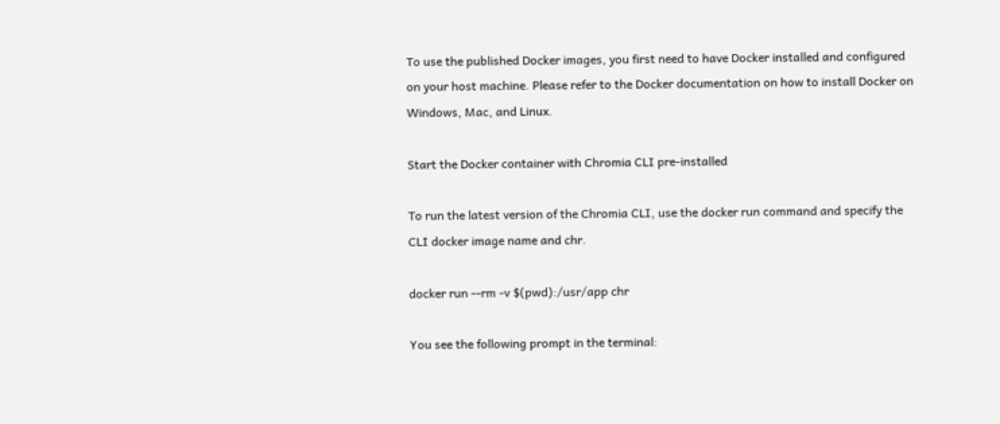To use the published Docker images, you first need to have Docker installed and configured on your host machine. Please refer to the Docker documentation on how to install Docker on Windows, Mac, and Linux.

Start the Docker container with Chromia CLI pre-installed

To run the latest version of the Chromia CLI, use the docker run command and specify the CLI docker image name and chr.

docker run --rm -v $(pwd):/usr/app chr

You see the following prompt in the terminal: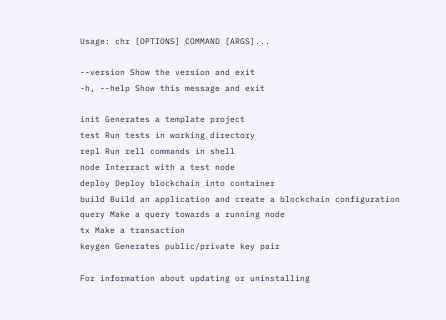Usage: chr [OPTIONS] COMMAND [ARGS]...

--version Show the version and exit
-h, --help Show this message and exit

init Generates a template project
test Run tests in working directory
repl Run rell commands in shell
node Interract with a test node
deploy Deploy blockchain into container
build Build an application and create a blockchain configuration
query Make a query towards a running node
tx Make a transaction
keygen Generates public/private key pair

For information about updating or uninstalling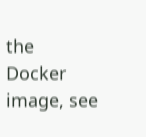the Docker image, see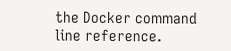the Docker command line reference.